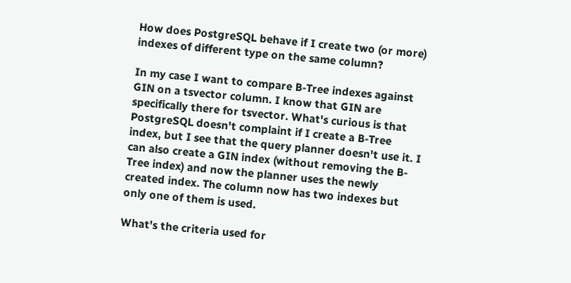How does PostgreSQL behave if I create two (or more) indexes of different type on the same column?

In my case I want to compare B-Tree indexes against GIN on a tsvector column. I know that GIN are specifically there for tsvector. What's curious is that PostgreSQL doesn't complaint if I create a B-Tree index, but I see that the query planner doesn't use it. I can also create a GIN index (without removing the B-Tree index) and now the planner uses the newly created index. The column now has two indexes but only one of them is used.

What's the criteria used for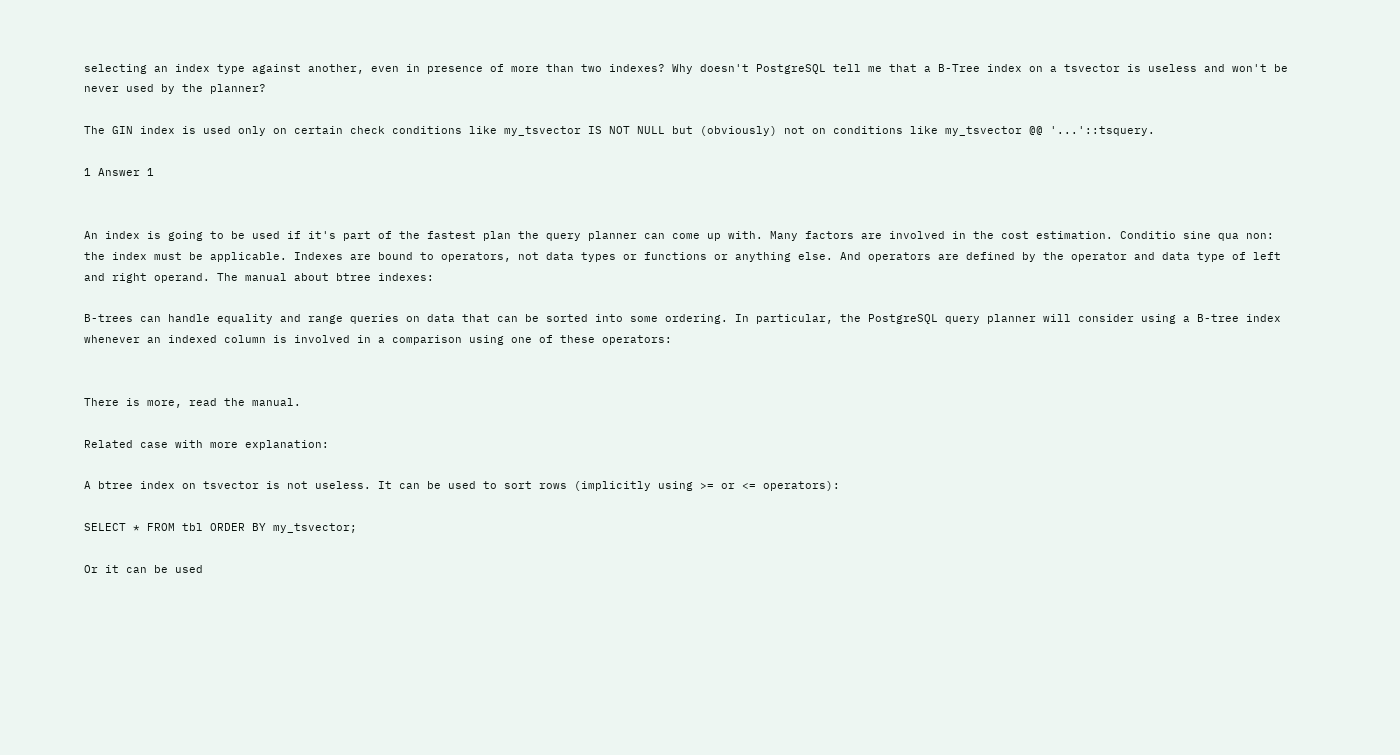selecting an index type against another, even in presence of more than two indexes? Why doesn't PostgreSQL tell me that a B-Tree index on a tsvector is useless and won't be never used by the planner?

The GIN index is used only on certain check conditions like my_tsvector IS NOT NULL but (obviously) not on conditions like my_tsvector @@ '...'::tsquery.

1 Answer 1


An index is going to be used if it's part of the fastest plan the query planner can come up with. Many factors are involved in the cost estimation. Conditio sine qua non: the index must be applicable. Indexes are bound to operators, not data types or functions or anything else. And operators are defined by the operator and data type of left and right operand. The manual about btree indexes:

B-trees can handle equality and range queries on data that can be sorted into some ordering. In particular, the PostgreSQL query planner will consider using a B-tree index whenever an indexed column is involved in a comparison using one of these operators:


There is more, read the manual.

Related case with more explanation:

A btree index on tsvector is not useless. It can be used to sort rows (implicitly using >= or <= operators):

SELECT * FROM tbl ORDER BY my_tsvector;

Or it can be used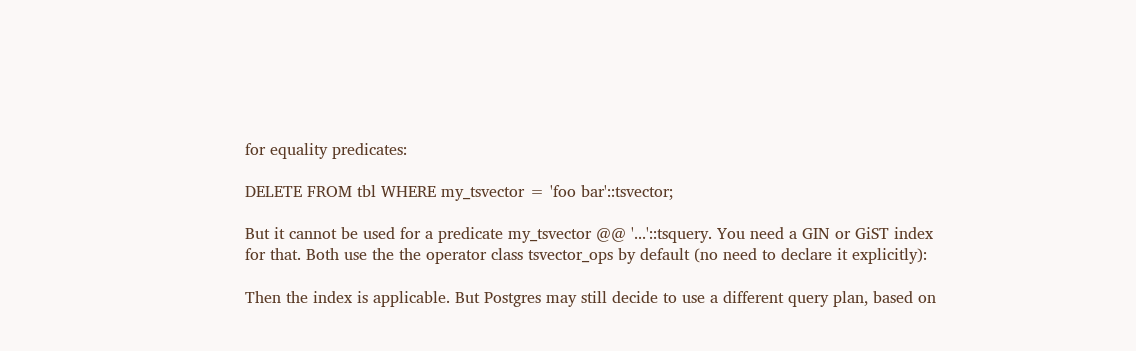for equality predicates:

DELETE FROM tbl WHERE my_tsvector = 'foo bar'::tsvector;

But it cannot be used for a predicate my_tsvector @@ '...'::tsquery. You need a GIN or GiST index for that. Both use the the operator class tsvector_ops by default (no need to declare it explicitly):

Then the index is applicable. But Postgres may still decide to use a different query plan, based on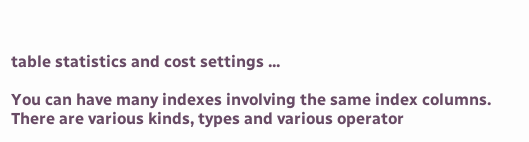table statistics and cost settings ...

You can have many indexes involving the same index columns. There are various kinds, types and various operator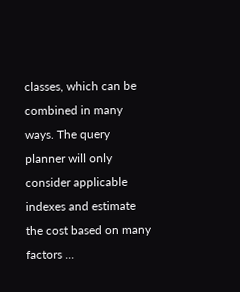classes, which can be combined in many ways. The query planner will only consider applicable indexes and estimate the cost based on many factors ...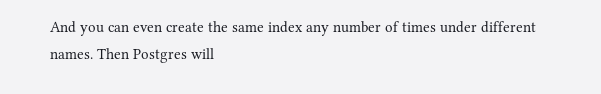And you can even create the same index any number of times under different names. Then Postgres will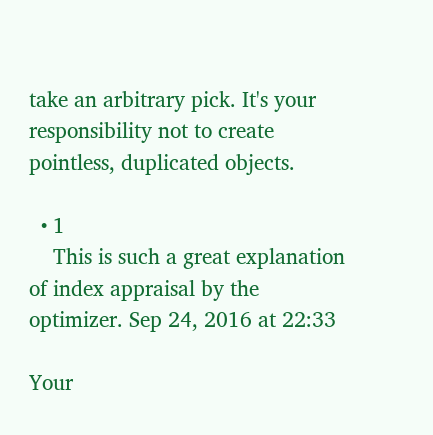take an arbitrary pick. It's your responsibility not to create pointless, duplicated objects.

  • 1
    This is such a great explanation of index appraisal by the optimizer. Sep 24, 2016 at 22:33

Your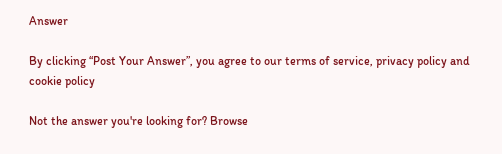Answer

By clicking “Post Your Answer”, you agree to our terms of service, privacy policy and cookie policy

Not the answer you're looking for? Browse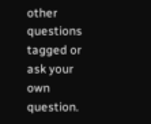other questions tagged or ask your own question.